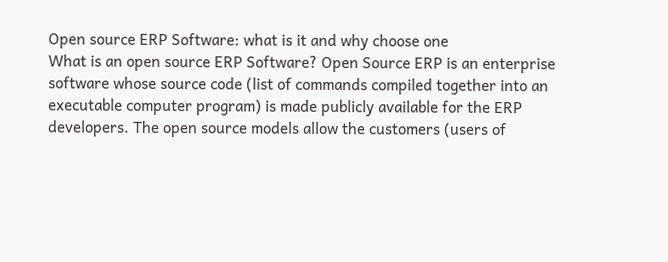Open source ERP Software: what is it and why choose one
What is an open source ERP Software? Open Source ERP is an enterprise software whose source code (list of commands compiled together into an executable computer program) is made publicly available for the ERP developers. The open source models allow the customers (users of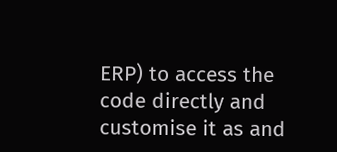ERP) to access the code directly and customise it as and